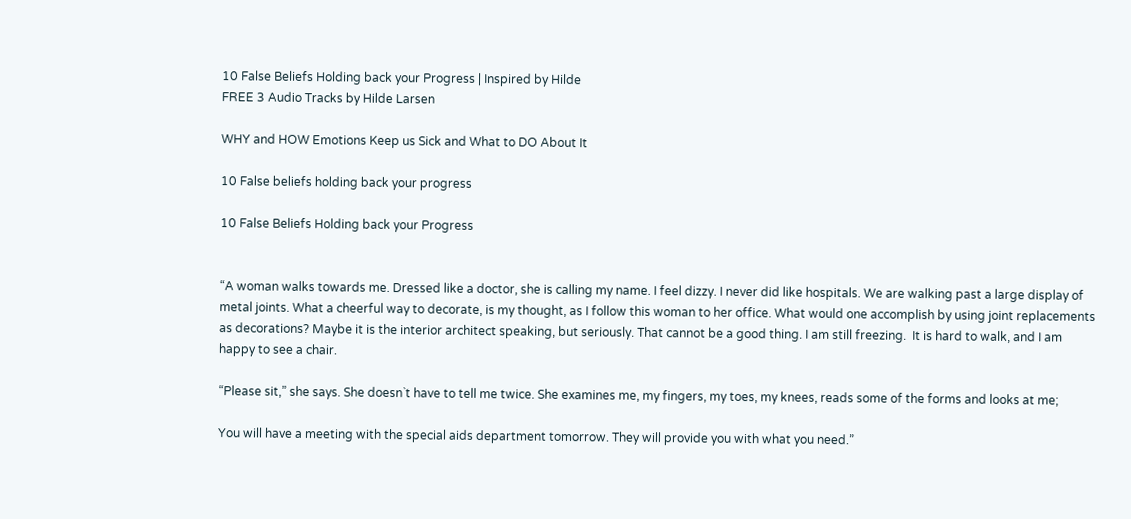10 False Beliefs Holding back your Progress | Inspired by Hilde
FREE 3 Audio Tracks by Hilde Larsen

WHY and HOW Emotions Keep us Sick and What to DO About It

10 False beliefs holding back your progress

10 False Beliefs Holding back your Progress


“A woman walks towards me. Dressed like a doctor, she is calling my name. I feel dizzy. I never did like hospitals. We are walking past a large display of metal joints. What a cheerful way to decorate, is my thought, as I follow this woman to her office. What would one accomplish by using joint replacements as decorations? Maybe it is the interior architect speaking, but seriously. That cannot be a good thing. I am still freezing.  It is hard to walk, and I am happy to see a chair.

“Please sit,” she says. She doesn`t have to tell me twice. She examines me, my fingers, my toes, my knees, reads some of the forms and looks at me;

You will have a meeting with the special aids department tomorrow. They will provide you with what you need.”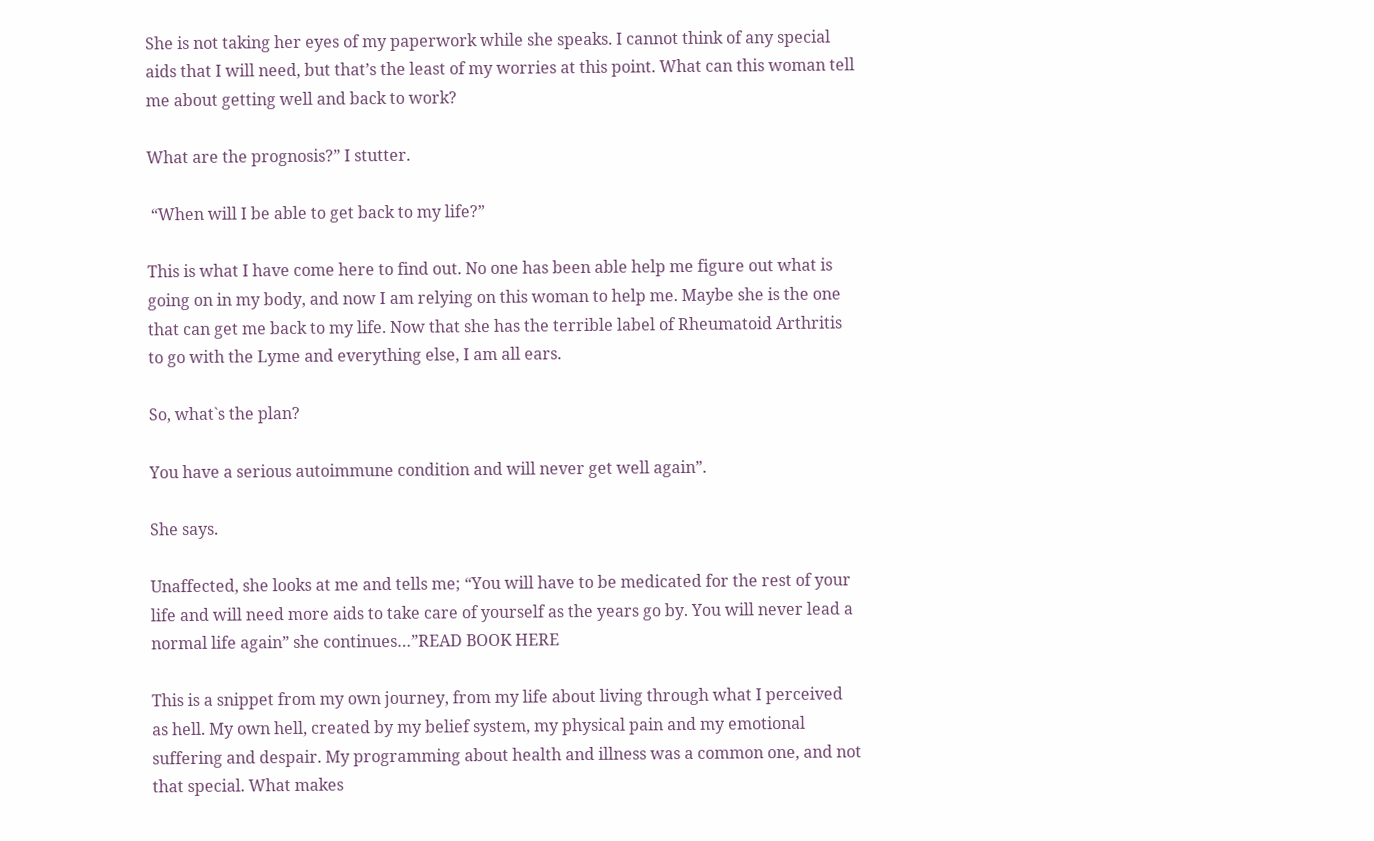She is not taking her eyes of my paperwork while she speaks. I cannot think of any special aids that I will need, but that’s the least of my worries at this point. What can this woman tell me about getting well and back to work?

What are the prognosis?” I stutter.

 “When will I be able to get back to my life?”

This is what I have come here to find out. No one has been able help me figure out what is going on in my body, and now I am relying on this woman to help me. Maybe she is the one that can get me back to my life. Now that she has the terrible label of Rheumatoid Arthritis to go with the Lyme and everything else, I am all ears.

So, what`s the plan?

You have a serious autoimmune condition and will never get well again”.

She says.

Unaffected, she looks at me and tells me; “You will have to be medicated for the rest of your life and will need more aids to take care of yourself as the years go by. You will never lead a normal life again” she continues…”READ BOOK HERE

This is a snippet from my own journey, from my life about living through what I perceived as hell. My own hell, created by my belief system, my physical pain and my emotional suffering and despair. My programming about health and illness was a common one, and not that special. What makes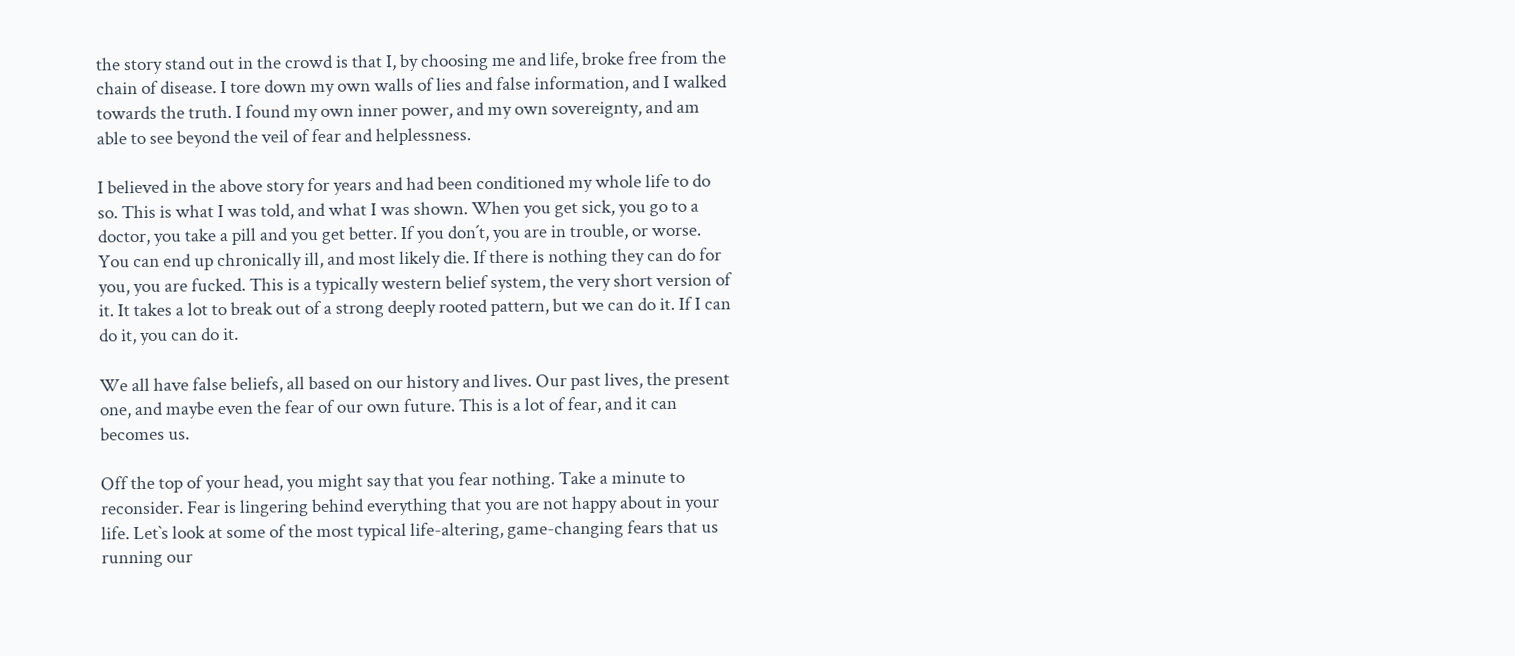the story stand out in the crowd is that I, by choosing me and life, broke free from the chain of disease. I tore down my own walls of lies and false information, and I walked towards the truth. I found my own inner power, and my own sovereignty, and am able to see beyond the veil of fear and helplessness.

I believed in the above story for years and had been conditioned my whole life to do so. This is what I was told, and what I was shown. When you get sick, you go to a doctor, you take a pill and you get better. If you don´t, you are in trouble, or worse.  You can end up chronically ill, and most likely die. If there is nothing they can do for you, you are fucked. This is a typically western belief system, the very short version of it. It takes a lot to break out of a strong deeply rooted pattern, but we can do it. If I can do it, you can do it.

We all have false beliefs, all based on our history and lives. Our past lives, the present one, and maybe even the fear of our own future. This is a lot of fear, and it can becomes us.

Off the top of your head, you might say that you fear nothing. Take a minute to reconsider. Fear is lingering behind everything that you are not happy about in your life. Let`s look at some of the most typical life-altering, game-changing fears that us running our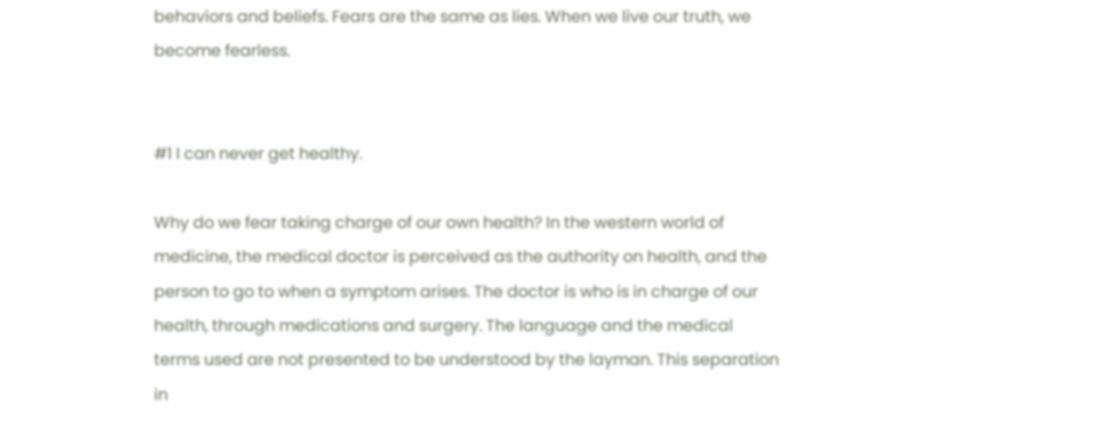behaviors and beliefs. Fears are the same as lies. When we live our truth, we become fearless.


#1 I can never get healthy.

Why do we fear taking charge of our own health? In the western world of medicine, the medical doctor is perceived as the authority on health, and the person to go to when a symptom arises. The doctor is who is in charge of our health, through medications and surgery. The language and the medical terms used are not presented to be understood by the layman. This separation in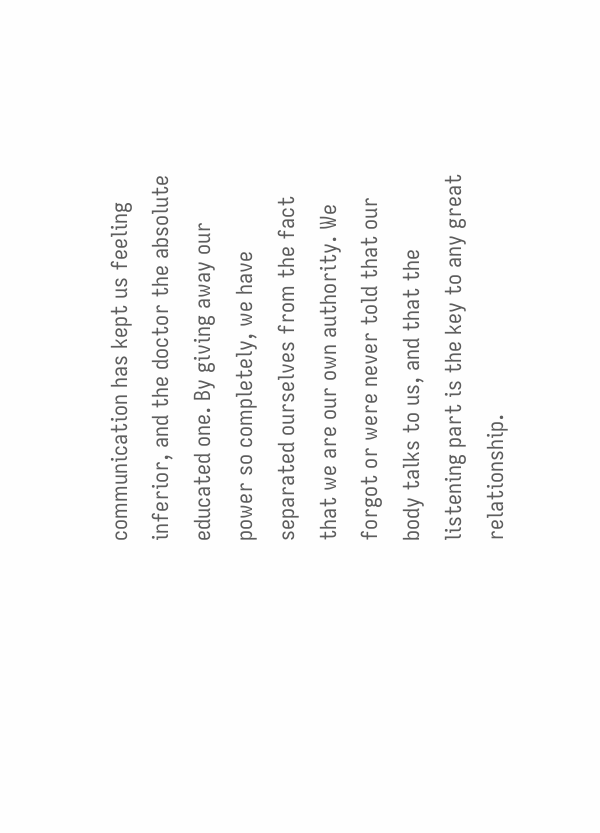communication has kept us feeling inferior, and the doctor the absolute educated one. By giving away our power so completely, we have separated ourselves from the fact that we are our own authority. We forgot or were never told that our body talks to us, and that the listening part is the key to any great relationship.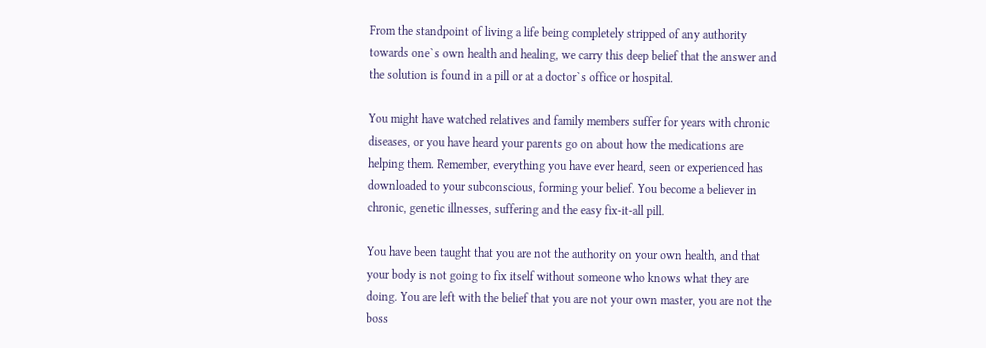From the standpoint of living a life being completely stripped of any authority towards one`s own health and healing, we carry this deep belief that the answer and the solution is found in a pill or at a doctor`s office or hospital.

You might have watched relatives and family members suffer for years with chronic diseases, or you have heard your parents go on about how the medications are helping them. Remember, everything you have ever heard, seen or experienced has downloaded to your subconscious, forming your belief. You become a believer in chronic, genetic illnesses, suffering and the easy fix-it-all pill.

You have been taught that you are not the authority on your own health, and that your body is not going to fix itself without someone who knows what they are doing. You are left with the belief that you are not your own master, you are not the boss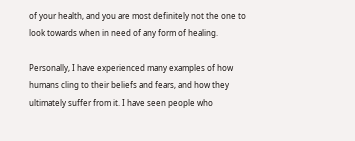of your health, and you are most definitely not the one to look towards when in need of any form of healing.

Personally, I have experienced many examples of how humans cling to their beliefs and fears, and how they ultimately suffer from it. I have seen people who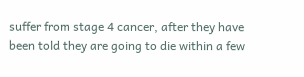suffer from stage 4 cancer, after they have been told they are going to die within a few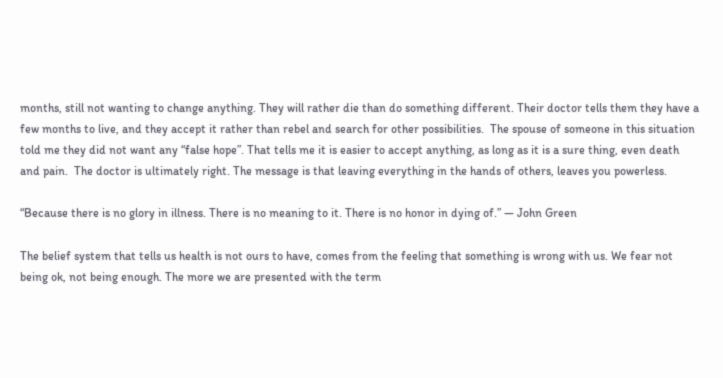months, still not wanting to change anything. They will rather die than do something different. Their doctor tells them they have a few months to live, and they accept it rather than rebel and search for other possibilities.  The spouse of someone in this situation told me they did not want any “false hope”. That tells me it is easier to accept anything, as long as it is a sure thing, even death and pain.  The doctor is ultimately right. The message is that leaving everything in the hands of others, leaves you powerless.

“Because there is no glory in illness. There is no meaning to it. There is no honor in dying of.” ― John Green

The belief system that tells us health is not ours to have, comes from the feeling that something is wrong with us. We fear not being ok, not being enough. The more we are presented with the term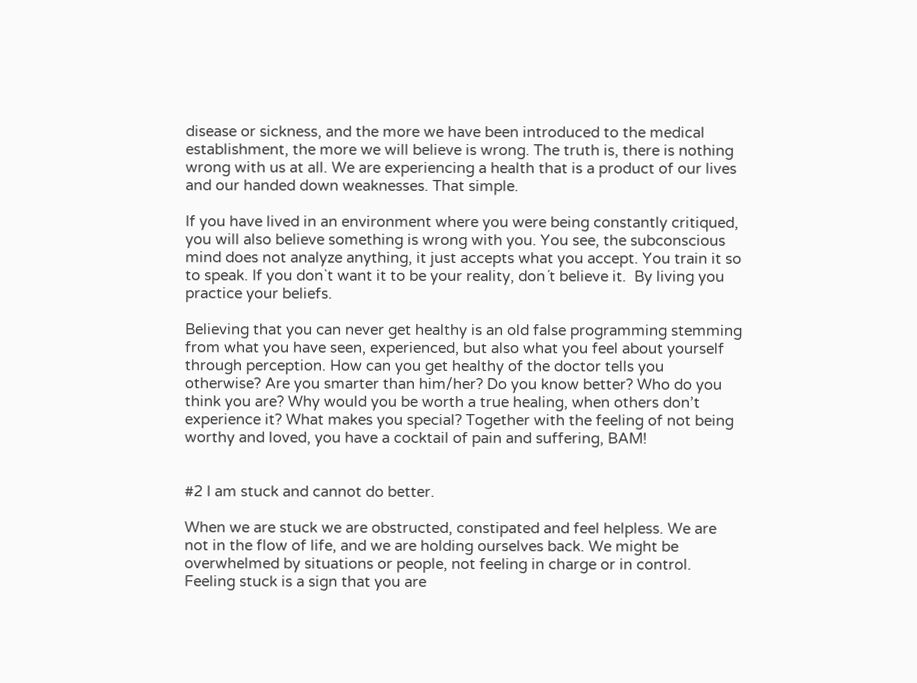disease or sickness, and the more we have been introduced to the medical establishment, the more we will believe is wrong. The truth is, there is nothing wrong with us at all. We are experiencing a health that is a product of our lives and our handed down weaknesses. That simple.

If you have lived in an environment where you were being constantly critiqued, you will also believe something is wrong with you. You see, the subconscious mind does not analyze anything, it just accepts what you accept. You train it so to speak. If you don`t want it to be your reality, don´t believe it.  By living you practice your beliefs.

Believing that you can never get healthy is an old false programming stemming from what you have seen, experienced, but also what you feel about yourself through perception. How can you get healthy of the doctor tells you otherwise? Are you smarter than him/her? Do you know better? Who do you think you are? Why would you be worth a true healing, when others don’t experience it? What makes you special? Together with the feeling of not being worthy and loved, you have a cocktail of pain and suffering, BAM!


#2 I am stuck and cannot do better.

When we are stuck we are obstructed, constipated and feel helpless. We are not in the flow of life, and we are holding ourselves back. We might be overwhelmed by situations or people, not feeling in charge or in control. Feeling stuck is a sign that you are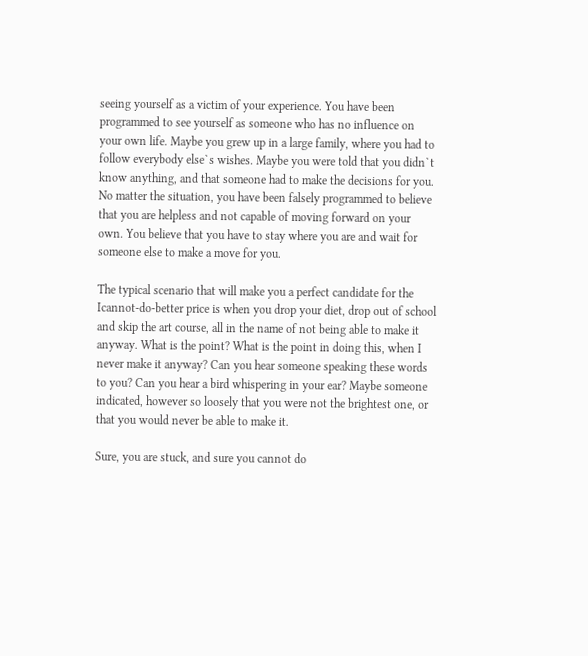seeing yourself as a victim of your experience. You have been programmed to see yourself as someone who has no influence on your own life. Maybe you grew up in a large family, where you had to follow everybody else`s wishes. Maybe you were told that you didn`t know anything, and that someone had to make the decisions for you. No matter the situation, you have been falsely programmed to believe that you are helpless and not capable of moving forward on your own. You believe that you have to stay where you are and wait for someone else to make a move for you.

The typical scenario that will make you a perfect candidate for the Icannot-do-better price is when you drop your diet, drop out of school and skip the art course, all in the name of not being able to make it anyway. What is the point? What is the point in doing this, when I never make it anyway? Can you hear someone speaking these words to you? Can you hear a bird whispering in your ear? Maybe someone indicated, however so loosely that you were not the brightest one, or that you would never be able to make it.

Sure, you are stuck, and sure you cannot do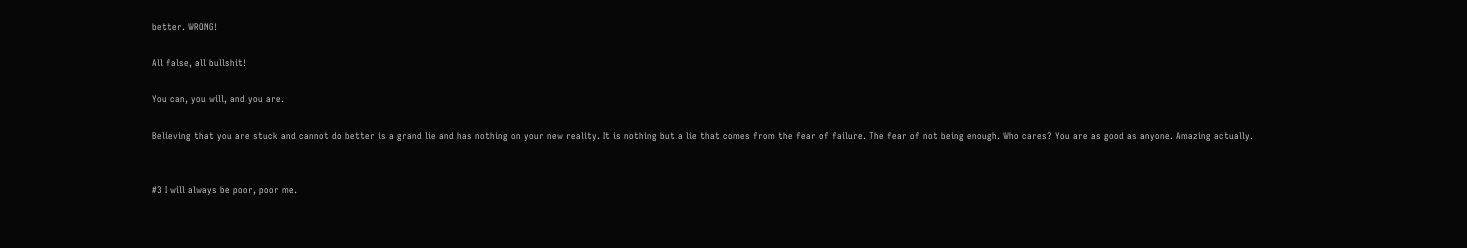better. WRONG!

All false, all bullshit!

You can, you will, and you are.

Believing that you are stuck and cannot do better is a grand lie and has nothing on your new reality. It is nothing but a lie that comes from the fear of failure. The fear of not being enough. Who cares? You are as good as anyone. Amazing actually.


#3 I will always be poor, poor me.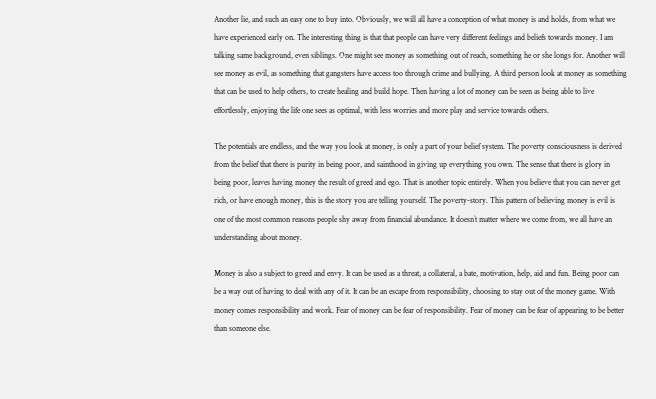Another lie, and such an easy one to buy into. Obviously, we will all have a conception of what money is and holds, from what we have experienced early on. The interesting thing is that that people can have very different feelings and beliefs towards money. I am talking same background, even siblings. One might see money as something out of reach, something he or she longs for. Another will see money as evil, as something that gangsters have access too through crime and bullying. A third person look at money as something that can be used to help others, to create healing and build hope. Then having a lot of money can be seen as being able to live effortlessly, enjoying the life one sees as optimal, with less worries and more play and service towards others.

The potentials are endless, and the way you look at money, is only a part of your belief system. The poverty consciousness is derived from the belief that there is purity in being poor, and sainthood in giving up everything you own. The sense that there is glory in being poor, leaves having money the result of greed and ego. That is another topic entirely. When you believe that you can never get rich, or have enough money, this is the story you are telling yourself. The poverty-story. This pattern of believing money is evil is one of the most common reasons people shy away from financial abundance. It doesn`t matter where we come from, we all have an understanding about money.

Money is also a subject to greed and envy. It can be used as a threat, a collateral, a bate, motivation, help, aid and fun. Being poor can be a way out of having to deal with any of it. It can be an escape from responsibility, choosing to stay out of the money game. With money comes responsibility and work. Fear of money can be fear of responsibility. Fear of money can be fear of appearing to be better than someone else.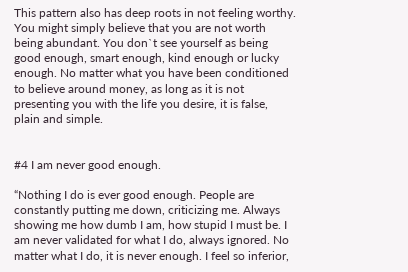This pattern also has deep roots in not feeling worthy. You might simply believe that you are not worth being abundant. You don`t see yourself as being good enough, smart enough, kind enough or lucky enough. No matter what you have been conditioned to believe around money, as long as it is not presenting you with the life you desire, it is false, plain and simple.


#4 I am never good enough.

“Nothing I do is ever good enough. People are constantly putting me down, criticizing me. Always showing me how dumb I am, how stupid I must be. I am never validated for what I do, always ignored. No matter what I do, it is never enough. I feel so inferior,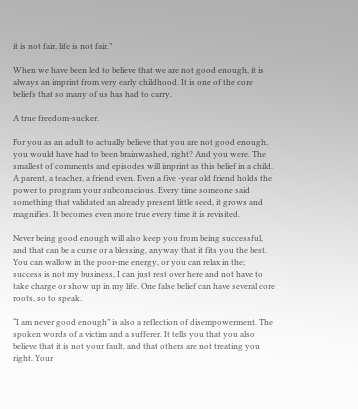it is not fair, life is not fair.”

When we have been led to believe that we are not good enough, it is always an imprint from very early childhood. It is one of the core beliefs that so many of us has had to carry.

A true freedom-sucker.

For you as an adult to actually believe that you are not good enough, you would have had to been brainwashed, right? And you were. The smallest of comments and episodes will imprint as this belief in a child. A parent, a teacher, a friend even. Even a five -year old friend holds the power to program your subconscious. Every time someone said something that validated an already present little seed, it grows and magnifies. It becomes even more true every time it is revisited.

Never being good enough will also keep you from being successful, and that can be a curse or a blessing, anyway that it fits you the best. You can wallow in the poor-me energy, or you can relax in the; success is not my business, I can just rest over here and not have to take charge or show up in my life. One false belief can have several core roots, so to speak.

“I am never good enough” is also a reflection of disempowerment. The spoken words of a victim and a sufferer. It tells you that you also believe that it is not your fault, and that others are not treating you right. Your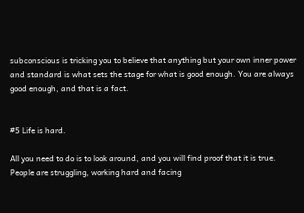subconscious is tricking you to believe that anything but your own inner power and standard is what sets the stage for what is good enough. You are always good enough, and that is a fact.


#5 Life is hard.

All you need to do is to look around, and you will find proof that it is true. People are struggling, working hard and facing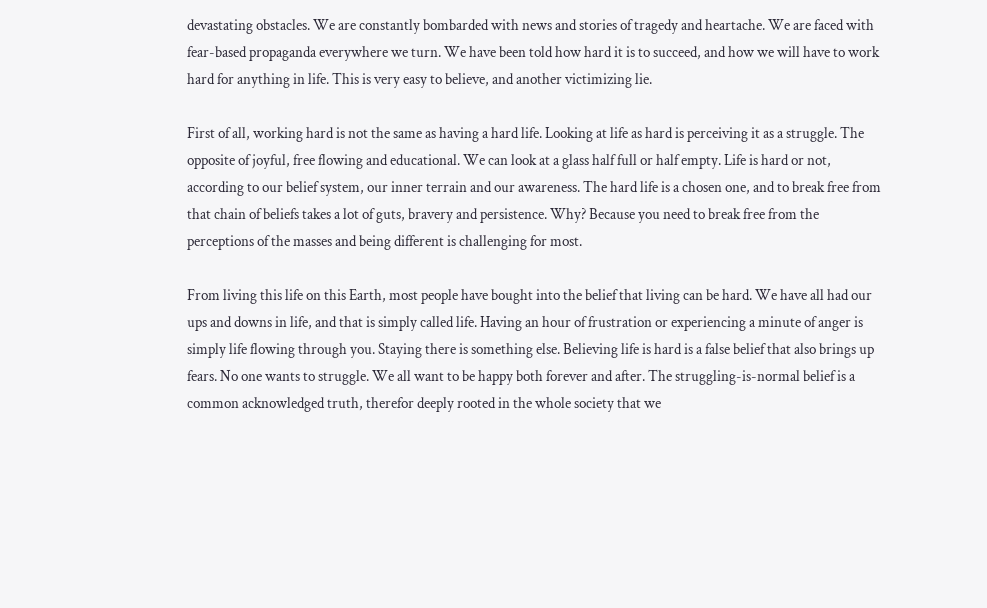devastating obstacles. We are constantly bombarded with news and stories of tragedy and heartache. We are faced with fear-based propaganda everywhere we turn. We have been told how hard it is to succeed, and how we will have to work hard for anything in life. This is very easy to believe, and another victimizing lie.

First of all, working hard is not the same as having a hard life. Looking at life as hard is perceiving it as a struggle. The opposite of joyful, free flowing and educational. We can look at a glass half full or half empty. Life is hard or not, according to our belief system, our inner terrain and our awareness. The hard life is a chosen one, and to break free from that chain of beliefs takes a lot of guts, bravery and persistence. Why? Because you need to break free from the perceptions of the masses and being different is challenging for most.

From living this life on this Earth, most people have bought into the belief that living can be hard. We have all had our ups and downs in life, and that is simply called life. Having an hour of frustration or experiencing a minute of anger is simply life flowing through you. Staying there is something else. Believing life is hard is a false belief that also brings up fears. No one wants to struggle. We all want to be happy both forever and after. The struggling-is-normal belief is a common acknowledged truth, therefor deeply rooted in the whole society that we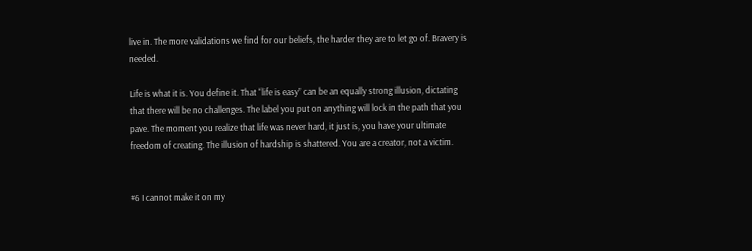live in. The more validations we find for our beliefs, the harder they are to let go of. Bravery is needed.

Life is what it is. You define it. That “life is easy” can be an equally strong illusion, dictating that there will be no challenges. The label you put on anything will lock in the path that you pave. The moment you realize that life was never hard, it just is, you have your ultimate freedom of creating. The illusion of hardship is shattered. You are a creator, not a victim.


#6 I cannot make it on my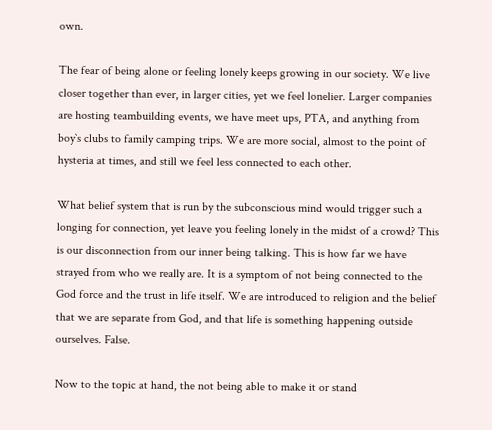own.

The fear of being alone or feeling lonely keeps growing in our society. We live closer together than ever, in larger cities, yet we feel lonelier. Larger companies are hosting teambuilding events, we have meet ups, PTA, and anything from boy`s clubs to family camping trips. We are more social, almost to the point of hysteria at times, and still we feel less connected to each other.

What belief system that is run by the subconscious mind would trigger such a longing for connection, yet leave you feeling lonely in the midst of a crowd? This is our disconnection from our inner being talking. This is how far we have strayed from who we really are. It is a symptom of not being connected to the God force and the trust in life itself. We are introduced to religion and the belief that we are separate from God, and that life is something happening outside ourselves. False.

Now to the topic at hand, the not being able to make it or stand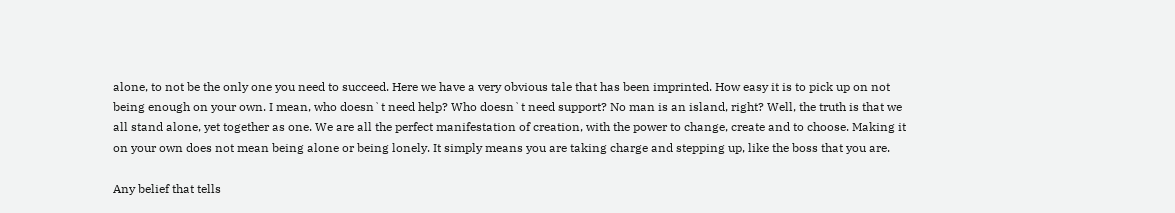alone, to not be the only one you need to succeed. Here we have a very obvious tale that has been imprinted. How easy it is to pick up on not being enough on your own. I mean, who doesn`t need help? Who doesn`t need support? No man is an island, right? Well, the truth is that we all stand alone, yet together as one. We are all the perfect manifestation of creation, with the power to change, create and to choose. Making it on your own does not mean being alone or being lonely. It simply means you are taking charge and stepping up, like the boss that you are.

Any belief that tells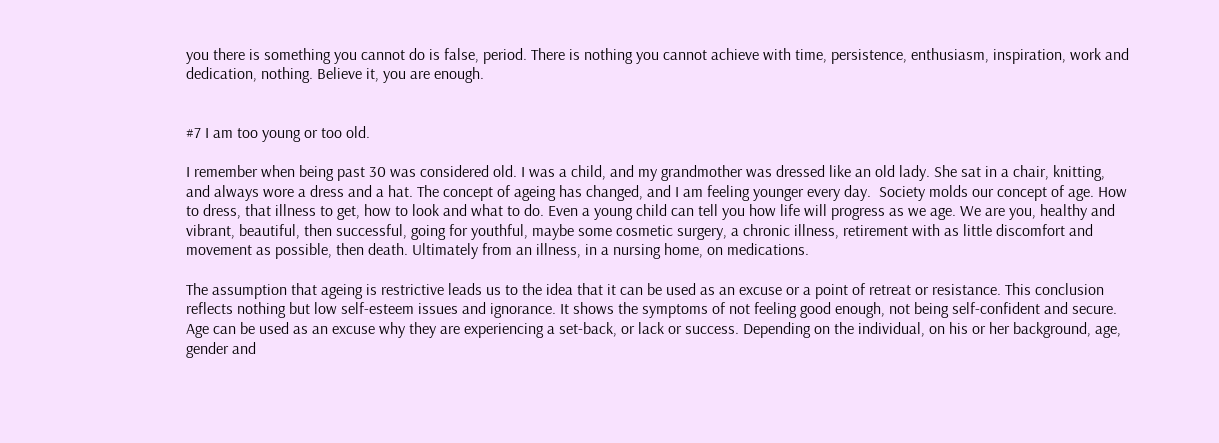you there is something you cannot do is false, period. There is nothing you cannot achieve with time, persistence, enthusiasm, inspiration, work and dedication, nothing. Believe it, you are enough.


#7 I am too young or too old.

I remember when being past 30 was considered old. I was a child, and my grandmother was dressed like an old lady. She sat in a chair, knitting, and always wore a dress and a hat. The concept of ageing has changed, and I am feeling younger every day.  Society molds our concept of age. How to dress, that illness to get, how to look and what to do. Even a young child can tell you how life will progress as we age. We are you, healthy and vibrant, beautiful, then successful, going for youthful, maybe some cosmetic surgery, a chronic illness, retirement with as little discomfort and movement as possible, then death. Ultimately from an illness, in a nursing home, on medications.

The assumption that ageing is restrictive leads us to the idea that it can be used as an excuse or a point of retreat or resistance. This conclusion reflects nothing but low self-esteem issues and ignorance. It shows the symptoms of not feeling good enough, not being self-confident and secure. Age can be used as an excuse why they are experiencing a set-back, or lack or success. Depending on the individual, on his or her background, age, gender and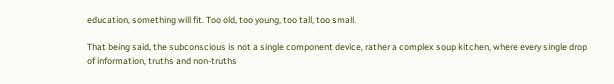education, something will fit. Too old, too young, too tall, too small.

That being said, the subconscious is not a single component device, rather a complex soup kitchen, where every single drop of information, truths and non-truths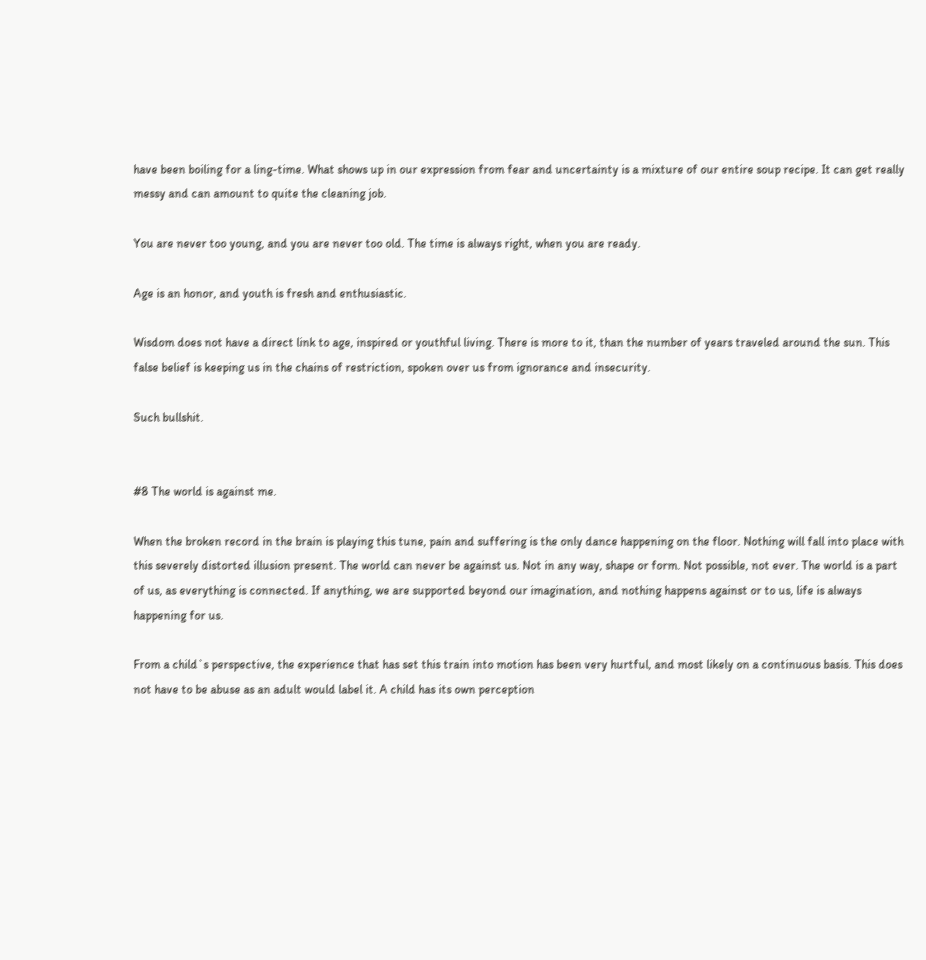have been boiling for a ling-time. What shows up in our expression from fear and uncertainty is a mixture of our entire soup recipe. It can get really messy and can amount to quite the cleaning job.

You are never too young, and you are never too old. The time is always right, when you are ready.

Age is an honor, and youth is fresh and enthusiastic.

Wisdom does not have a direct link to age, inspired or youthful living. There is more to it, than the number of years traveled around the sun. This false belief is keeping us in the chains of restriction, spoken over us from ignorance and insecurity.

Such bullshit.


#8 The world is against me.

When the broken record in the brain is playing this tune, pain and suffering is the only dance happening on the floor. Nothing will fall into place with this severely distorted illusion present. The world can never be against us. Not in any way, shape or form. Not possible, not ever. The world is a part of us, as everything is connected. If anything, we are supported beyond our imagination, and nothing happens against or to us, life is always happening for us.

From a child`s perspective, the experience that has set this train into motion has been very hurtful, and most likely on a continuous basis. This does not have to be abuse as an adult would label it. A child has its own perception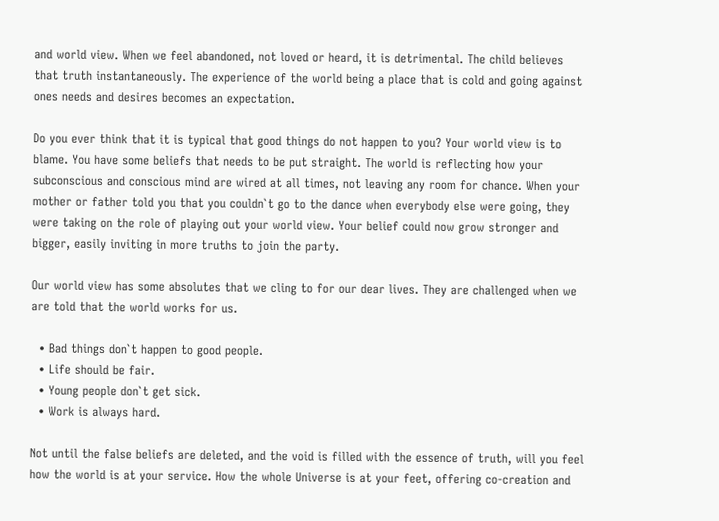and world view. When we feel abandoned, not loved or heard, it is detrimental. The child believes that truth instantaneously. The experience of the world being a place that is cold and going against ones needs and desires becomes an expectation.

Do you ever think that it is typical that good things do not happen to you? Your world view is to blame. You have some beliefs that needs to be put straight. The world is reflecting how your subconscious and conscious mind are wired at all times, not leaving any room for chance. When your mother or father told you that you couldn`t go to the dance when everybody else were going, they were taking on the role of playing out your world view. Your belief could now grow stronger and bigger, easily inviting in more truths to join the party.

Our world view has some absolutes that we cling to for our dear lives. They are challenged when we are told that the world works for us.

  • Bad things don`t happen to good people.
  • Life should be fair.
  • Young people don`t get sick.
  • Work is always hard.

Not until the false beliefs are deleted, and the void is filled with the essence of truth, will you feel how the world is at your service. How the whole Universe is at your feet, offering co-creation and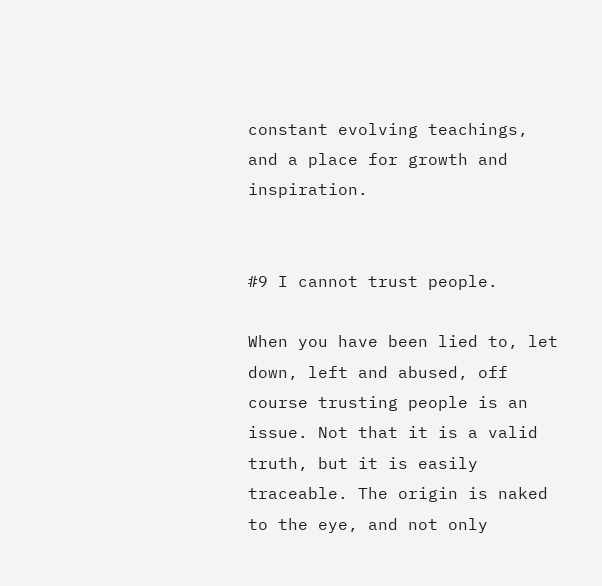constant evolving teachings, and a place for growth and inspiration.


#9 I cannot trust people.

When you have been lied to, let down, left and abused, off course trusting people is an issue. Not that it is a valid truth, but it is easily traceable. The origin is naked to the eye, and not only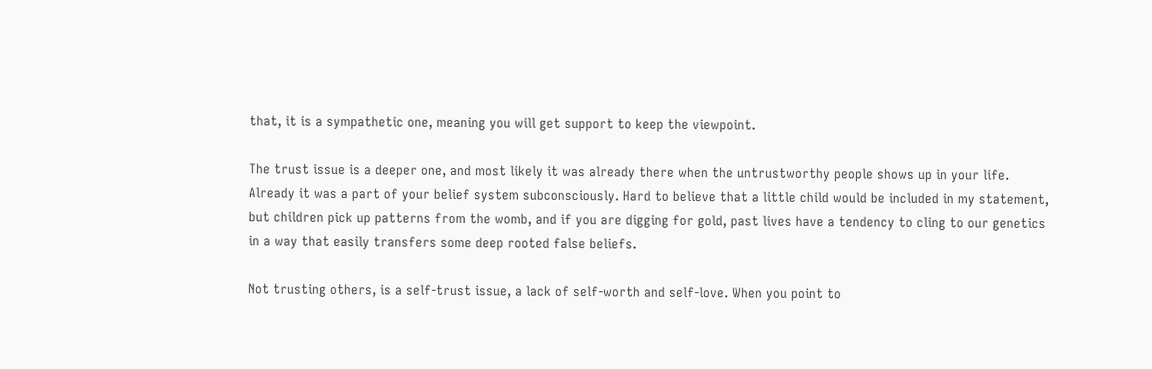that, it is a sympathetic one, meaning you will get support to keep the viewpoint.

The trust issue is a deeper one, and most likely it was already there when the untrustworthy people shows up in your life. Already it was a part of your belief system subconsciously. Hard to believe that a little child would be included in my statement, but children pick up patterns from the womb, and if you are digging for gold, past lives have a tendency to cling to our genetics in a way that easily transfers some deep rooted false beliefs.

Not trusting others, is a self-trust issue, a lack of self-worth and self-love. When you point to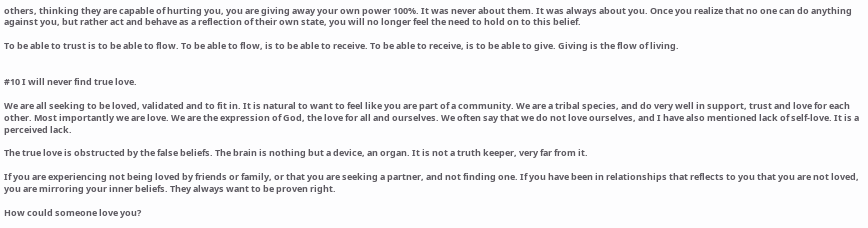others, thinking they are capable of hurting you, you are giving away your own power 100%. It was never about them. It was always about you. Once you realize that no one can do anything against you, but rather act and behave as a reflection of their own state, you will no longer feel the need to hold on to this belief.

To be able to trust is to be able to flow. To be able to flow, is to be able to receive. To be able to receive, is to be able to give. Giving is the flow of living.


#10 I will never find true love.

We are all seeking to be loved, validated and to fit in. It is natural to want to feel like you are part of a community. We are a tribal species, and do very well in support, trust and love for each other. Most importantly we are love. We are the expression of God, the love for all and ourselves. We often say that we do not love ourselves, and I have also mentioned lack of self-love. It is a perceived lack.

The true love is obstructed by the false beliefs. The brain is nothing but a device, an organ. It is not a truth keeper, very far from it.

If you are experiencing not being loved by friends or family, or that you are seeking a partner, and not finding one. If you have been in relationships that reflects to you that you are not loved, you are mirroring your inner beliefs. They always want to be proven right.

How could someone love you?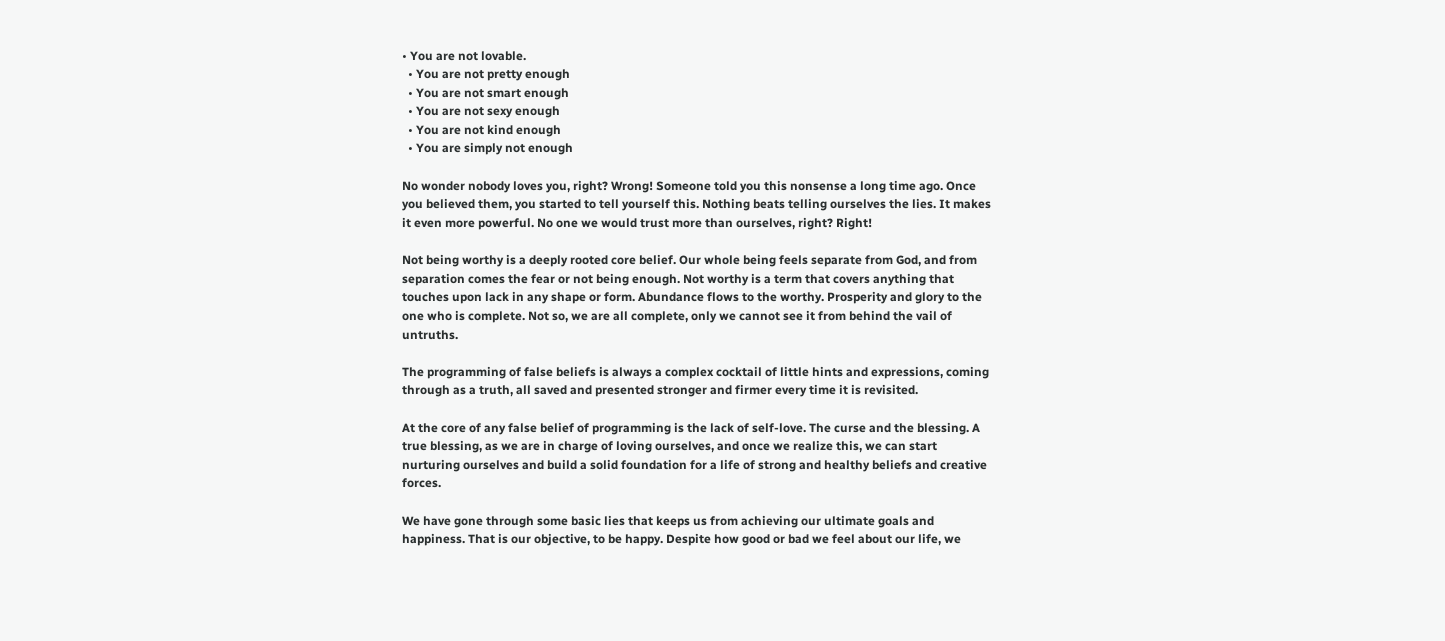• You are not lovable.
  • You are not pretty enough
  • You are not smart enough
  • You are not sexy enough
  • You are not kind enough
  • You are simply not enough

No wonder nobody loves you, right? Wrong! Someone told you this nonsense a long time ago. Once you believed them, you started to tell yourself this. Nothing beats telling ourselves the lies. It makes it even more powerful. No one we would trust more than ourselves, right? Right!

Not being worthy is a deeply rooted core belief. Our whole being feels separate from God, and from separation comes the fear or not being enough. Not worthy is a term that covers anything that touches upon lack in any shape or form. Abundance flows to the worthy. Prosperity and glory to the one who is complete. Not so, we are all complete, only we cannot see it from behind the vail of untruths.

The programming of false beliefs is always a complex cocktail of little hints and expressions, coming through as a truth, all saved and presented stronger and firmer every time it is revisited.

At the core of any false belief of programming is the lack of self-love. The curse and the blessing. A true blessing, as we are in charge of loving ourselves, and once we realize this, we can start nurturing ourselves and build a solid foundation for a life of strong and healthy beliefs and creative forces.

We have gone through some basic lies that keeps us from achieving our ultimate goals and happiness. That is our objective, to be happy. Despite how good or bad we feel about our life, we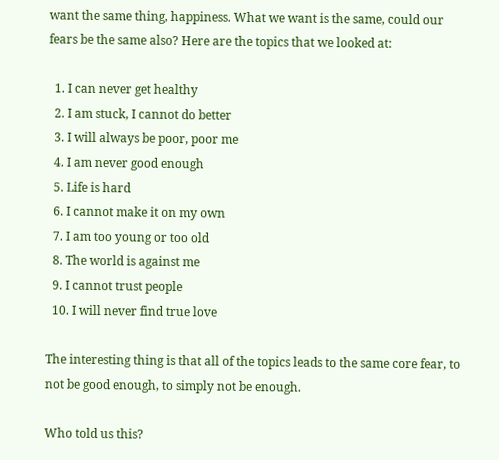want the same thing, happiness. What we want is the same, could our fears be the same also? Here are the topics that we looked at:

  1. I can never get healthy
  2. I am stuck, I cannot do better
  3. I will always be poor, poor me
  4. I am never good enough
  5. Life is hard
  6. I cannot make it on my own
  7. I am too young or too old
  8. The world is against me
  9. I cannot trust people
  10. I will never find true love

The interesting thing is that all of the topics leads to the same core fear, to not be good enough, to simply not be enough.

Who told us this?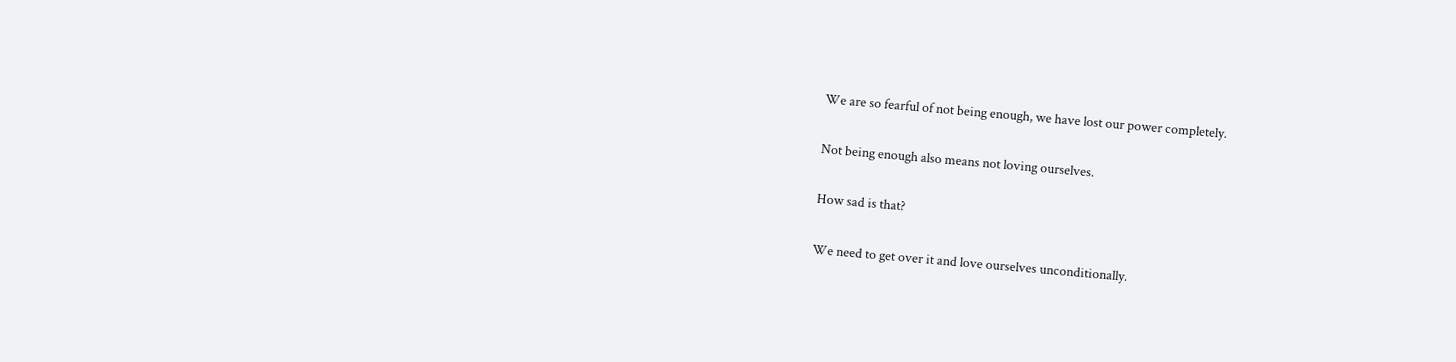We are so fearful of not being enough, we have lost our power completely.

Not being enough also means not loving ourselves.

How sad is that?

We need to get over it and love ourselves unconditionally.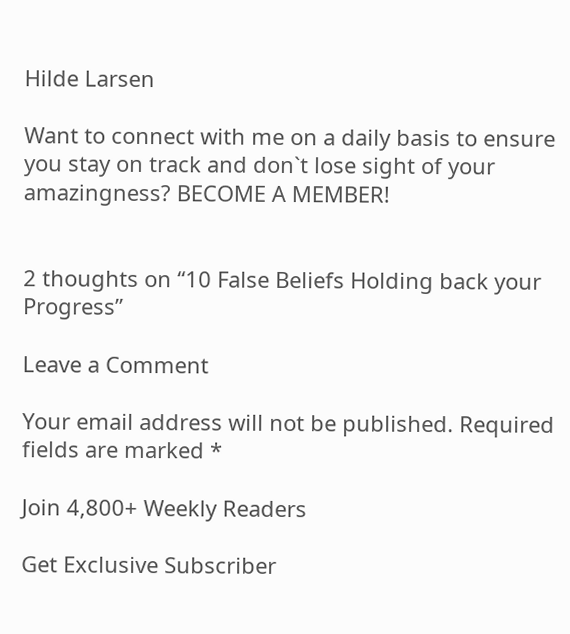Hilde Larsen

Want to connect with me on a daily basis to ensure you stay on track and don`t lose sight of your amazingness? BECOME A MEMBER!


2 thoughts on “10 False Beliefs Holding back your Progress”

Leave a Comment

Your email address will not be published. Required fields are marked *

Join 4,800+ Weekly Readers

Get Exclusive Subscriber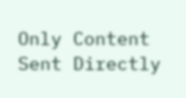Only Content Sent Directly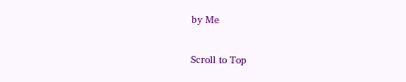by Me

Scroll to Top